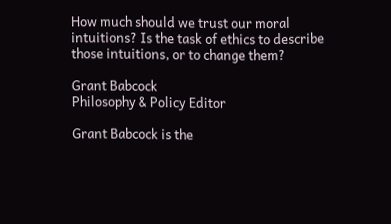How much should we trust our moral intuitions? Is the task of ethics to describe those intuitions, or to change them?

Grant Babcock
Philosophy & Policy Editor

Grant Babcock is the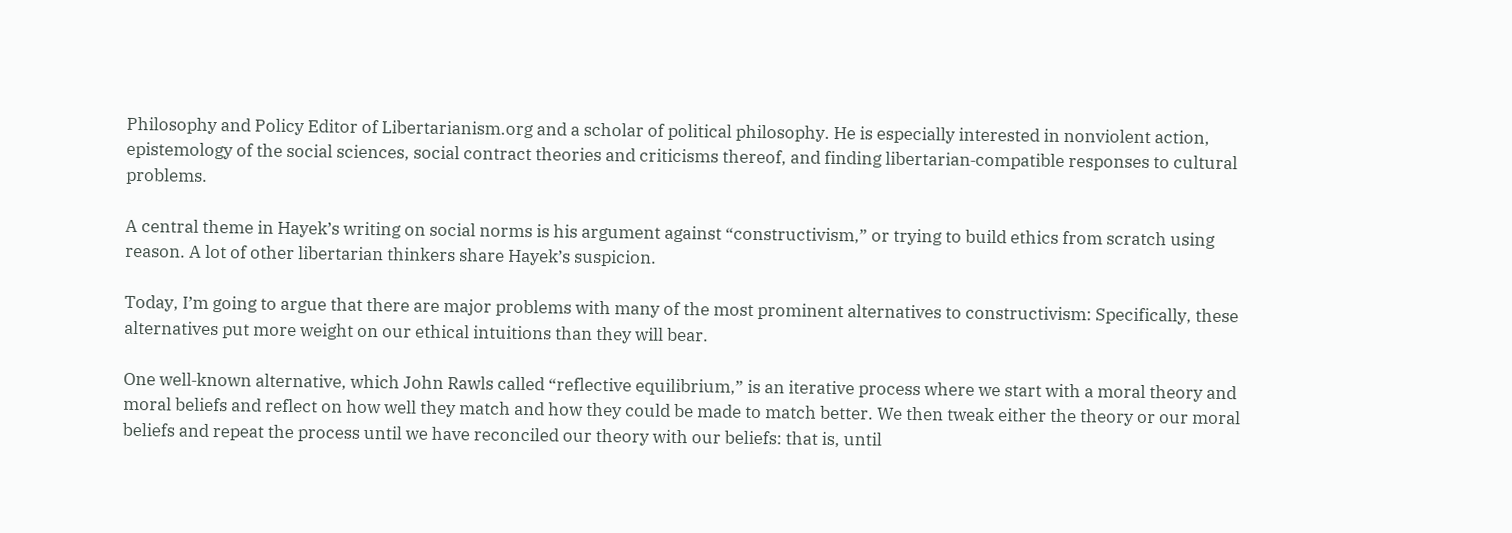Philosophy and Policy Editor of Libertarianism.org and a scholar of political philosophy. He is especially interested in nonviolent action, epistemology of the social sciences, social contract theories and criticisms thereof, and finding libertarian‐compatible responses to cultural problems.

A central theme in Hayek’s writing on social norms is his argument against “constructivism,” or trying to build ethics from scratch using reason. A lot of other libertarian thinkers share Hayek’s suspicion.

Today, I’m going to argue that there are major problems with many of the most prominent alternatives to constructivism: Specifically, these alternatives put more weight on our ethical intuitions than they will bear.

One well‐known alternative, which John Rawls called “reflective equilibrium,” is an iterative process where we start with a moral theory and moral beliefs and reflect on how well they match and how they could be made to match better. We then tweak either the theory or our moral beliefs and repeat the process until we have reconciled our theory with our beliefs: that is, until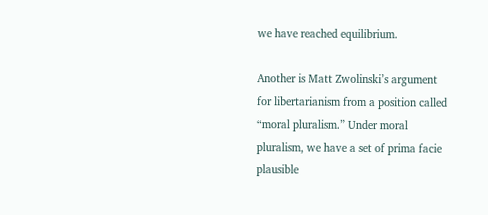we have reached equilibrium.

Another is Matt Zwolinski’s argument for libertarianism from a position called “moral pluralism.” Under moral pluralism, we have a set of prima facie plausible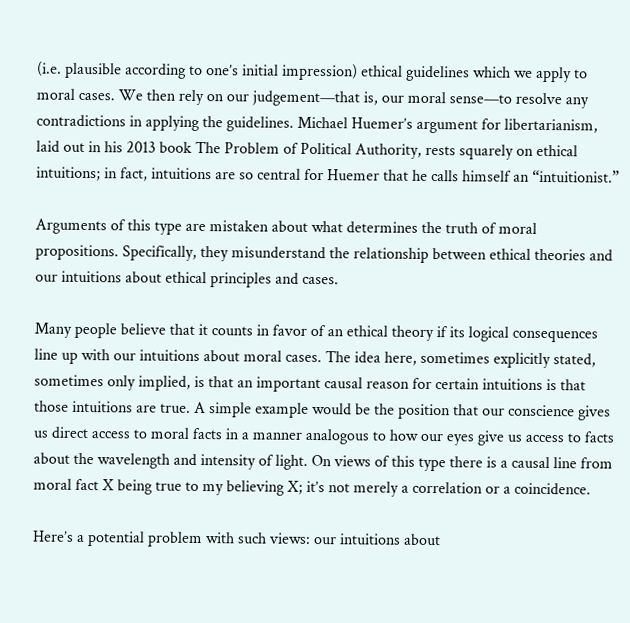(i.e. plausible according to one’s initial impression) ethical guidelines which we apply to moral cases. We then rely on our judgement—that is, our moral sense—to resolve any contradictions in applying the guidelines. Michael Huemer’s argument for libertarianism, laid out in his 2013 book The Problem of Political Authority, rests squarely on ethical intuitions; in fact, intuitions are so central for Huemer that he calls himself an “intuitionist.”

Arguments of this type are mistaken about what determines the truth of moral propositions. Specifically, they misunderstand the relationship between ethical theories and our intuitions about ethical principles and cases.

Many people believe that it counts in favor of an ethical theory if its logical consequences line up with our intuitions about moral cases. The idea here, sometimes explicitly stated, sometimes only implied, is that an important causal reason for certain intuitions is that those intuitions are true. A simple example would be the position that our conscience gives us direct access to moral facts in a manner analogous to how our eyes give us access to facts about the wavelength and intensity of light. On views of this type there is a causal line from moral fact X being true to my believing X; it’s not merely a correlation or a coincidence.

Here’s a potential problem with such views: our intuitions about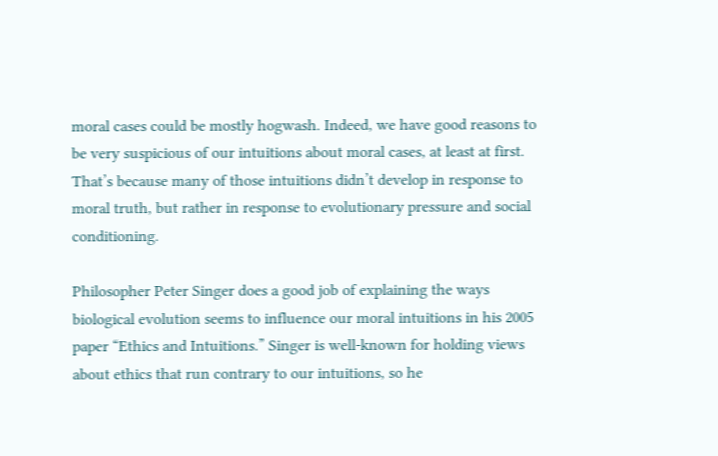moral cases could be mostly hogwash. Indeed, we have good reasons to be very suspicious of our intuitions about moral cases, at least at first. That’s because many of those intuitions didn’t develop in response to moral truth, but rather in response to evolutionary pressure and social conditioning.

Philosopher Peter Singer does a good job of explaining the ways biological evolution seems to influence our moral intuitions in his 2005 paper “Ethics and Intuitions.” Singer is well‐known for holding views about ethics that run contrary to our intuitions, so he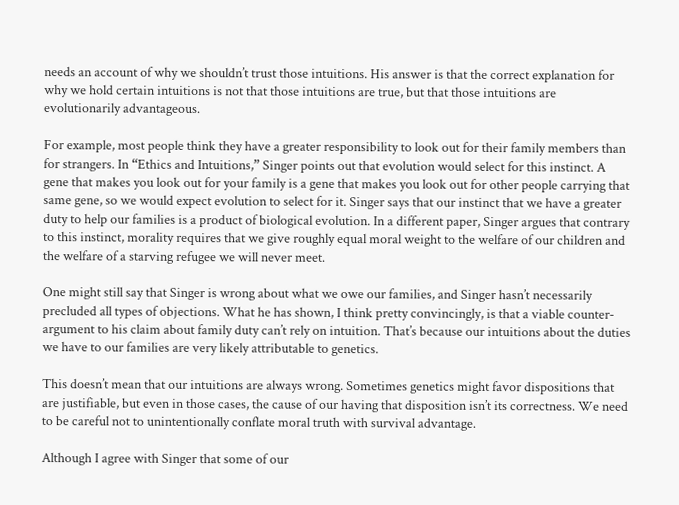needs an account of why we shouldn’t trust those intuitions. His answer is that the correct explanation for why we hold certain intuitions is not that those intuitions are true, but that those intuitions are evolutionarily advantageous.

For example, most people think they have a greater responsibility to look out for their family members than for strangers. In “Ethics and Intuitions,” Singer points out that evolution would select for this instinct. A gene that makes you look out for your family is a gene that makes you look out for other people carrying that same gene, so we would expect evolution to select for it. Singer says that our instinct that we have a greater duty to help our families is a product of biological evolution. In a different paper, Singer argues that contrary to this instinct, morality requires that we give roughly equal moral weight to the welfare of our children and the welfare of a starving refugee we will never meet.

One might still say that Singer is wrong about what we owe our families, and Singer hasn’t necessarily precluded all types of objections. What he has shown, I think pretty convincingly, is that a viable counter‐argument to his claim about family duty can’t rely on intuition. That’s because our intuitions about the duties we have to our families are very likely attributable to genetics.

This doesn’t mean that our intuitions are always wrong. Sometimes genetics might favor dispositions that are justifiable, but even in those cases, the cause of our having that disposition isn’t its correctness. We need to be careful not to unintentionally conflate moral truth with survival advantage.

Although I agree with Singer that some of our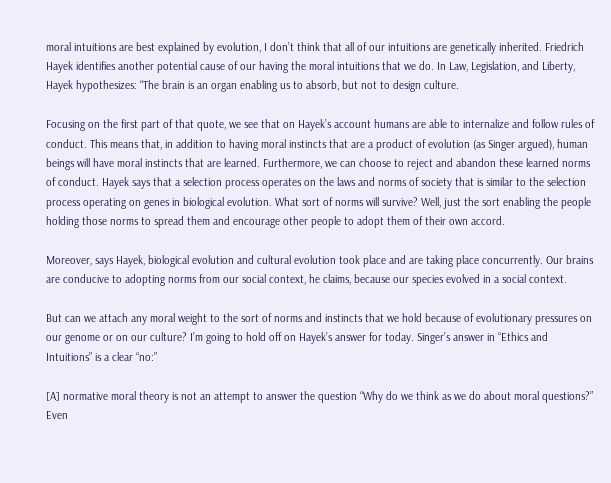moral intuitions are best explained by evolution, I don’t think that all of our intuitions are genetically inherited. Friedrich Hayek identifies another potential cause of our having the moral intuitions that we do. In Law, Legislation, and Liberty, Hayek hypothesizes: “The brain is an organ enabling us to absorb, but not to design culture.

Focusing on the first part of that quote, we see that on Hayek’s account humans are able to internalize and follow rules of conduct. This means that, in addition to having moral instincts that are a product of evolution (as Singer argued), human beings will have moral instincts that are learned. Furthermore, we can choose to reject and abandon these learned norms of conduct. Hayek says that a selection process operates on the laws and norms of society that is similar to the selection process operating on genes in biological evolution. What sort of norms will survive? Well, just the sort enabling the people holding those norms to spread them and encourage other people to adopt them of their own accord.

Moreover, says Hayek, biological evolution and cultural evolution took place and are taking place concurrently. Our brains are conducive to adopting norms from our social context, he claims, because our species evolved in a social context.

But can we attach any moral weight to the sort of norms and instincts that we hold because of evolutionary pressures on our genome or on our culture? I’m going to hold off on Hayek’s answer for today. Singer’s answer in “Ethics and Intuitions” is a clear “no:”

[A] normative moral theory is not an attempt to answer the question “Why do we think as we do about moral questions?” Even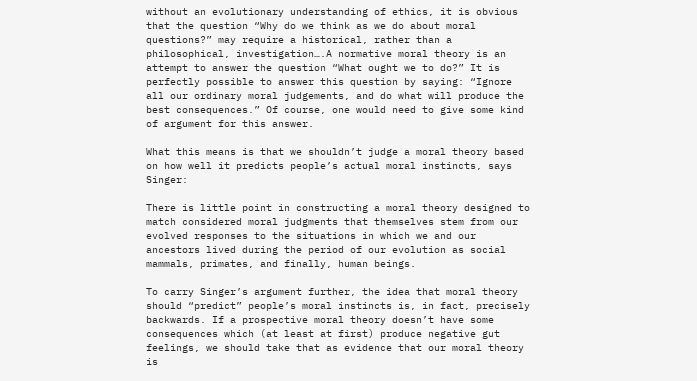without an evolutionary understanding of ethics, it is obvious that the question “Why do we think as we do about moral questions?” may require a historical, rather than a philosophical, investigation….A normative moral theory is an attempt to answer the question “What ought we to do?” It is perfectly possible to answer this question by saying: “Ignore all our ordinary moral judgements, and do what will produce the best consequences.” Of course, one would need to give some kind of argument for this answer.

What this means is that we shouldn’t judge a moral theory based on how well it predicts people’s actual moral instincts, says Singer:

There is little point in constructing a moral theory designed to match considered moral judgments that themselves stem from our evolved responses to the situations in which we and our ancestors lived during the period of our evolution as social mammals, primates, and finally, human beings.

To carry Singer’s argument further, the idea that moral theory should “predict” people’s moral instincts is, in fact, precisely backwards. If a prospective moral theory doesn’t have some consequences which (at least at first) produce negative gut feelings, we should take that as evidence that our moral theory is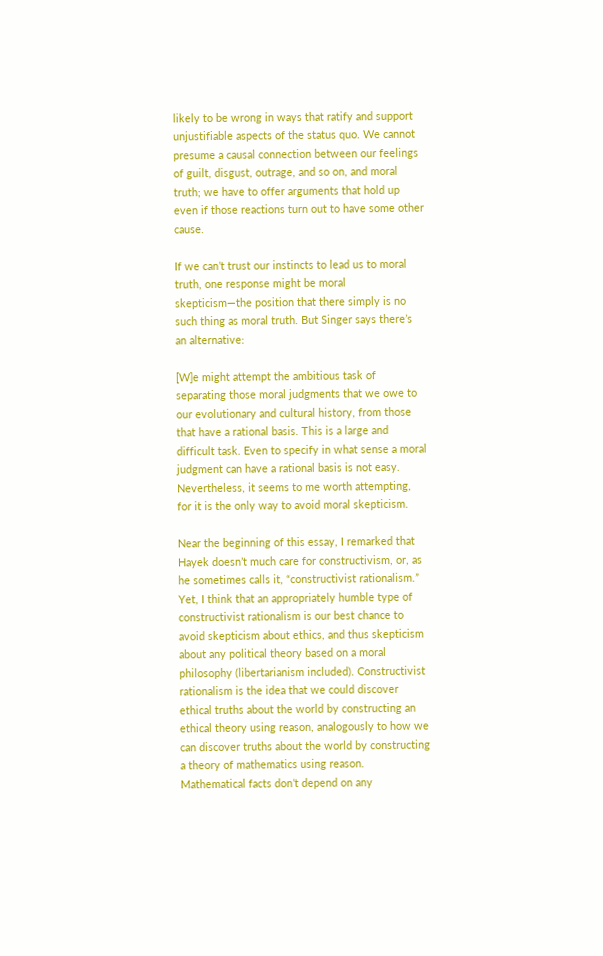likely to be wrong in ways that ratify and support unjustifiable aspects of the status quo. We cannot presume a causal connection between our feelings of guilt, disgust, outrage, and so on, and moral truth; we have to offer arguments that hold up even if those reactions turn out to have some other cause.

If we can’t trust our instincts to lead us to moral truth, one response might be moral skepticism—the position that there simply is no such thing as moral truth. But Singer says there’s an alternative:

[W]e might attempt the ambitious task of separating those moral judgments that we owe to our evolutionary and cultural history, from those that have a rational basis. This is a large and difficult task. Even to specify in what sense a moral judgment can have a rational basis is not easy. Nevertheless, it seems to me worth attempting, for it is the only way to avoid moral skepticism.

Near the beginning of this essay, I remarked that Hayek doesn’t much care for constructivism, or, as he sometimes calls it, “constructivist rationalism.” Yet, I think that an appropriately humble type of constructivist rationalism is our best chance to avoid skepticism about ethics, and thus skepticism about any political theory based on a moral philosophy (libertarianism included). Constructivist rationalism is the idea that we could discover ethical truths about the world by constructing an ethical theory using reason, analogously to how we can discover truths about the world by constructing a theory of mathematics using reason. Mathematical facts don’t depend on any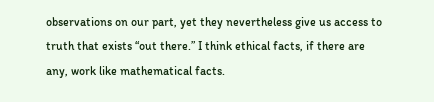observations on our part, yet they nevertheless give us access to truth that exists “out there.” I think ethical facts, if there are any, work like mathematical facts.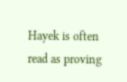Hayek is often read as proving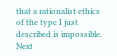that a rationalist ethics of the type I just described is impossible. Next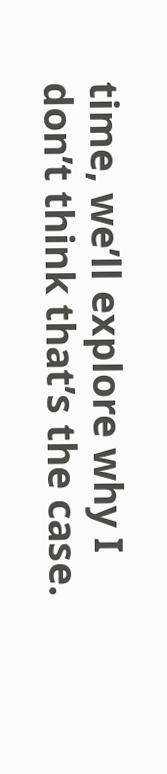time, we’ll explore why I don’t think that’s the case.